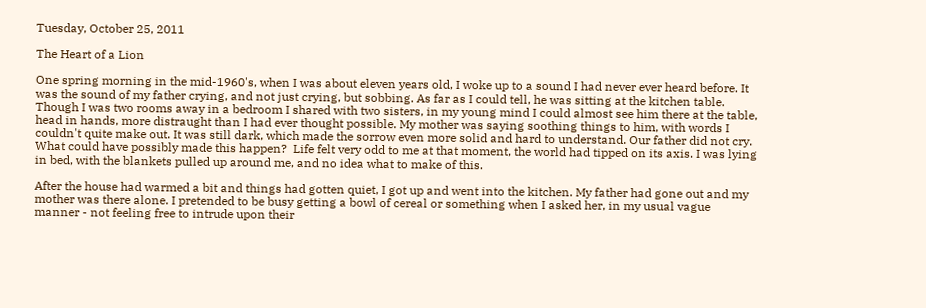Tuesday, October 25, 2011

The Heart of a Lion

One spring morning in the mid-1960's, when I was about eleven years old, I woke up to a sound I had never ever heard before. It was the sound of my father crying, and not just crying, but sobbing. As far as I could tell, he was sitting at the kitchen table. Though I was two rooms away in a bedroom I shared with two sisters, in my young mind I could almost see him there at the table, head in hands, more distraught than I had ever thought possible. My mother was saying soothing things to him, with words I couldn't quite make out. It was still dark, which made the sorrow even more solid and hard to understand. Our father did not cry. What could have possibly made this happen?  Life felt very odd to me at that moment, the world had tipped on its axis. I was lying in bed, with the blankets pulled up around me, and no idea what to make of this.

After the house had warmed a bit and things had gotten quiet, I got up and went into the kitchen. My father had gone out and my mother was there alone. I pretended to be busy getting a bowl of cereal or something when I asked her, in my usual vague manner - not feeling free to intrude upon their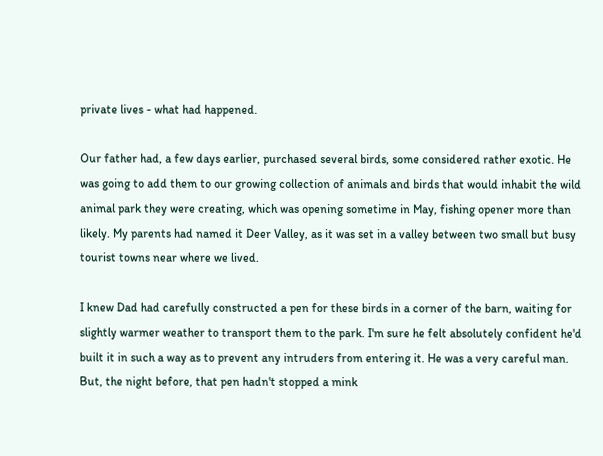private lives - what had happened.

Our father had, a few days earlier, purchased several birds, some considered rather exotic. He was going to add them to our growing collection of animals and birds that would inhabit the wild animal park they were creating, which was opening sometime in May, fishing opener more than likely. My parents had named it Deer Valley, as it was set in a valley between two small but busy tourist towns near where we lived.

I knew Dad had carefully constructed a pen for these birds in a corner of the barn, waiting for slightly warmer weather to transport them to the park. I'm sure he felt absolutely confident he'd built it in such a way as to prevent any intruders from entering it. He was a very careful man. But, the night before, that pen hadn't stopped a mink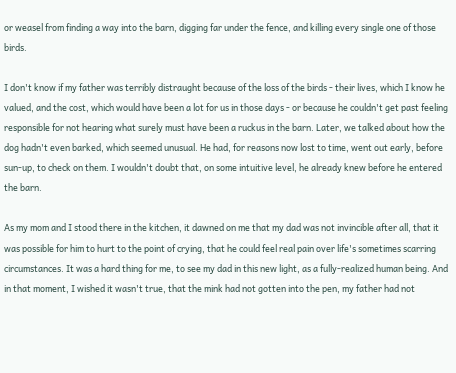or weasel from finding a way into the barn, digging far under the fence, and killing every single one of those birds.

I don't know if my father was terribly distraught because of the loss of the birds - their lives, which I know he valued, and the cost, which would have been a lot for us in those days - or because he couldn't get past feeling responsible for not hearing what surely must have been a ruckus in the barn. Later, we talked about how the dog hadn't even barked, which seemed unusual. He had, for reasons now lost to time, went out early, before sun-up, to check on them. I wouldn't doubt that, on some intuitive level, he already knew before he entered the barn.

As my mom and I stood there in the kitchen, it dawned on me that my dad was not invincible after all, that it was possible for him to hurt to the point of crying, that he could feel real pain over life's sometimes scarring circumstances. It was a hard thing for me, to see my dad in this new light, as a fully-realized human being. And in that moment, I wished it wasn't true, that the mink had not gotten into the pen, my father had not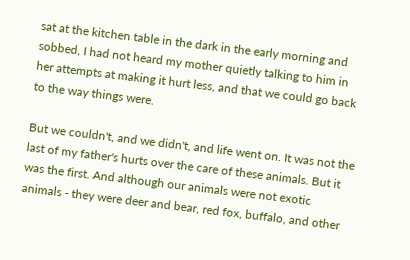sat at the kitchen table in the dark in the early morning and sobbed, I had not heard my mother quietly talking to him in her attempts at making it hurt less, and that we could go back to the way things were.

But we couldn't, and we didn't, and life went on. It was not the last of my father's hurts over the care of these animals. But it was the first. And although our animals were not exotic animals - they were deer and bear, red fox, buffalo, and other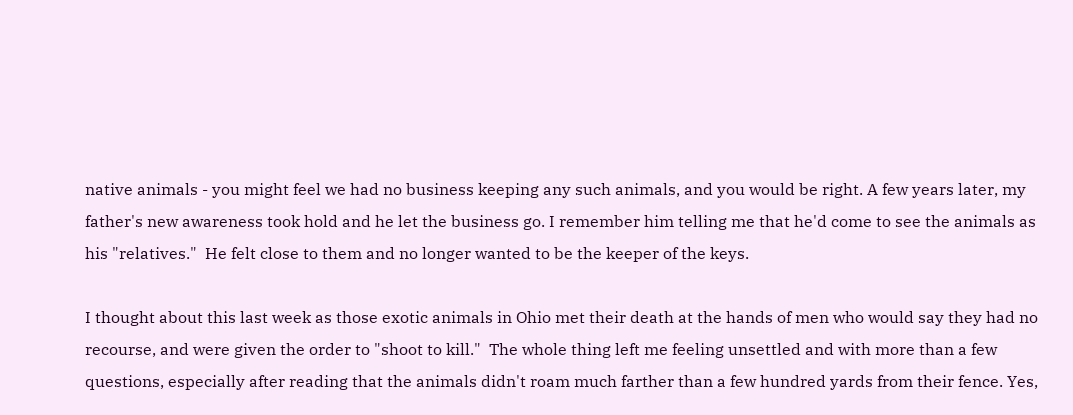native animals - you might feel we had no business keeping any such animals, and you would be right. A few years later, my father's new awareness took hold and he let the business go. I remember him telling me that he'd come to see the animals as his "relatives."  He felt close to them and no longer wanted to be the keeper of the keys.

I thought about this last week as those exotic animals in Ohio met their death at the hands of men who would say they had no recourse, and were given the order to "shoot to kill."  The whole thing left me feeling unsettled and with more than a few questions, especially after reading that the animals didn't roam much farther than a few hundred yards from their fence. Yes,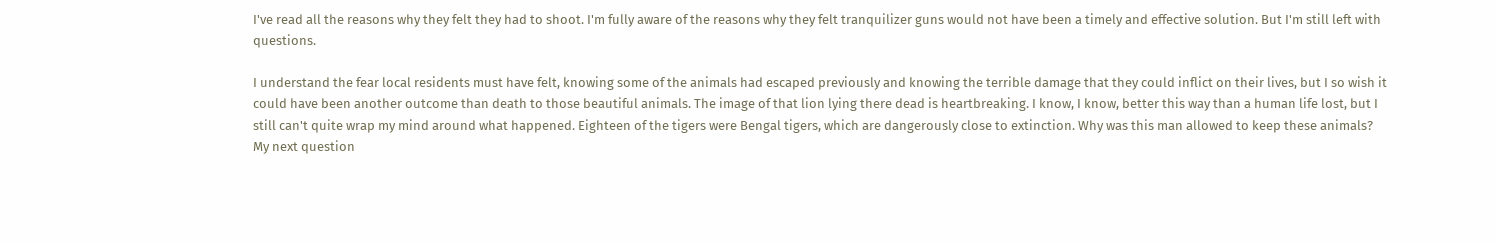I've read all the reasons why they felt they had to shoot. I'm fully aware of the reasons why they felt tranquilizer guns would not have been a timely and effective solution. But I'm still left with questions.

I understand the fear local residents must have felt, knowing some of the animals had escaped previously and knowing the terrible damage that they could inflict on their lives, but I so wish it could have been another outcome than death to those beautiful animals. The image of that lion lying there dead is heartbreaking. I know, I know, better this way than a human life lost, but I still can't quite wrap my mind around what happened. Eighteen of the tigers were Bengal tigers, which are dangerously close to extinction. Why was this man allowed to keep these animals?
My next question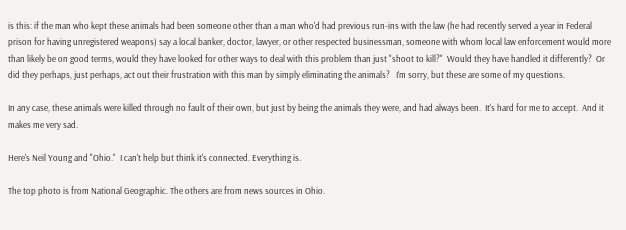is this: if the man who kept these animals had been someone other than a man who'd had previous run-ins with the law (he had recently served a year in Federal prison for having unregistered weapons) say a local banker, doctor, lawyer, or other respected businessman, someone with whom local law enforcement would more than likely be on good terms, would they have looked for other ways to deal with this problem than just "shoot to kill?"  Would they have handled it differently?  Or did they perhaps, just perhaps, act out their frustration with this man by simply eliminating the animals?   I'm sorry, but these are some of my questions.

In any case, these animals were killed through no fault of their own, but just by being the animals they were, and had always been.  It's hard for me to accept.  And it makes me very sad.

Here's Neil Young and "Ohio."  I can't help but think it's connected. Everything is.

The top photo is from National Geographic. The others are from news sources in Ohio.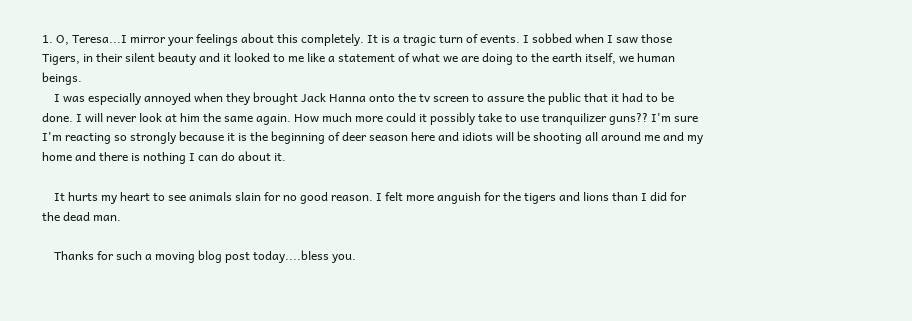1. O, Teresa...I mirror your feelings about this completely. It is a tragic turn of events. I sobbed when I saw those Tigers, in their silent beauty and it looked to me like a statement of what we are doing to the earth itself, we human beings.
    I was especially annoyed when they brought Jack Hanna onto the tv screen to assure the public that it had to be done. I will never look at him the same again. How much more could it possibly take to use tranquilizer guns?? I'm sure I'm reacting so strongly because it is the beginning of deer season here and idiots will be shooting all around me and my home and there is nothing I can do about it.

    It hurts my heart to see animals slain for no good reason. I felt more anguish for the tigers and lions than I did for the dead man.

    Thanks for such a moving blog post today....bless you.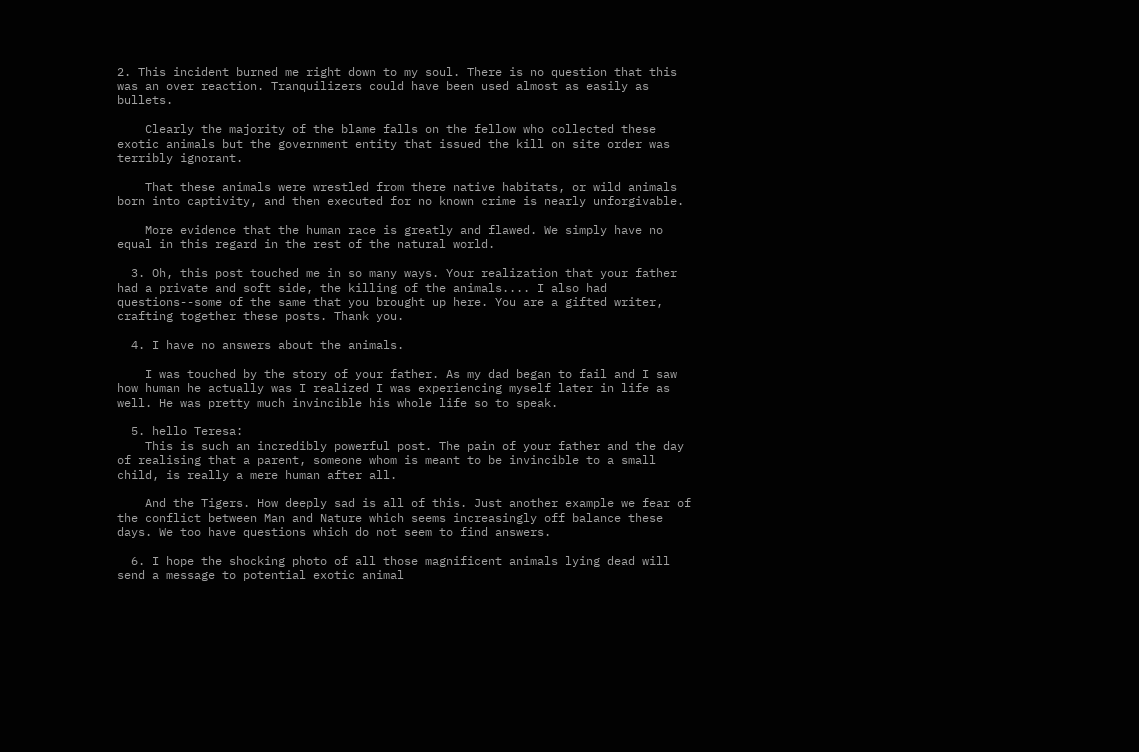2. This incident burned me right down to my soul. There is no question that this was an over reaction. Tranquilizers could have been used almost as easily as bullets.

    Clearly the majority of the blame falls on the fellow who collected these exotic animals but the government entity that issued the kill on site order was terribly ignorant.

    That these animals were wrestled from there native habitats, or wild animals born into captivity, and then executed for no known crime is nearly unforgivable.

    More evidence that the human race is greatly and flawed. We simply have no equal in this regard in the rest of the natural world.

  3. Oh, this post touched me in so many ways. Your realization that your father had a private and soft side, the killing of the animals.... I also had questions--some of the same that you brought up here. You are a gifted writer, crafting together these posts. Thank you.

  4. I have no answers about the animals.

    I was touched by the story of your father. As my dad began to fail and I saw how human he actually was I realized I was experiencing myself later in life as well. He was pretty much invincible his whole life so to speak.

  5. hello Teresa:
    This is such an incredibly powerful post. The pain of your father and the day of realising that a parent, someone whom is meant to be invincible to a small child, is really a mere human after all.

    And the Tigers. How deeply sad is all of this. Just another example we fear of the conflict between Man and Nature which seems increasingly off balance these days. We too have questions which do not seem to find answers.

  6. I hope the shocking photo of all those magnificent animals lying dead will send a message to potential exotic animal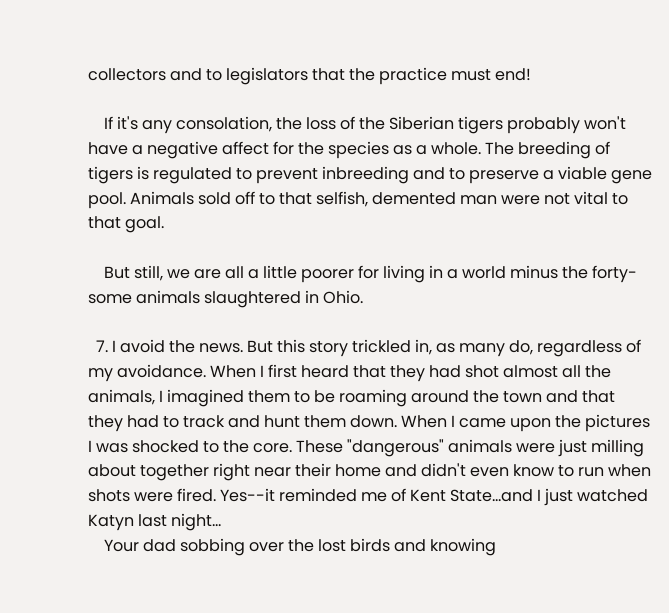collectors and to legislators that the practice must end!

    If it's any consolation, the loss of the Siberian tigers probably won't have a negative affect for the species as a whole. The breeding of tigers is regulated to prevent inbreeding and to preserve a viable gene pool. Animals sold off to that selfish, demented man were not vital to that goal.

    But still, we are all a little poorer for living in a world minus the forty-some animals slaughtered in Ohio.

  7. I avoid the news. But this story trickled in, as many do, regardless of my avoidance. When I first heard that they had shot almost all the animals, I imagined them to be roaming around the town and that they had to track and hunt them down. When I came upon the pictures I was shocked to the core. These "dangerous" animals were just milling about together right near their home and didn't even know to run when shots were fired. Yes--it reminded me of Kent State...and I just watched Katyn last night...
    Your dad sobbing over the lost birds and knowing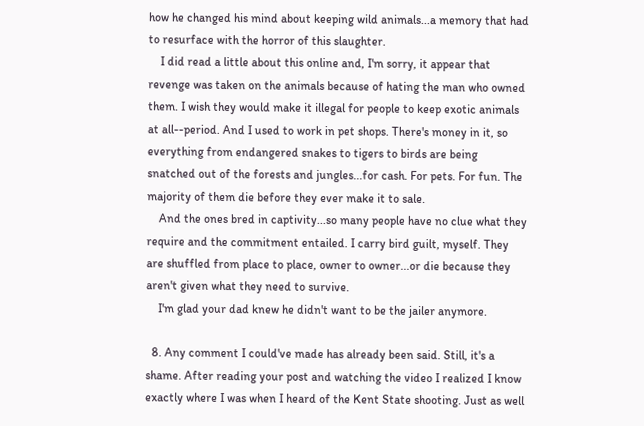how he changed his mind about keeping wild animals...a memory that had to resurface with the horror of this slaughter.
    I did read a little about this online and, I'm sorry, it appear that revenge was taken on the animals because of hating the man who owned them. I wish they would make it illegal for people to keep exotic animals at all--period. And I used to work in pet shops. There's money in it, so everything from endangered snakes to tigers to birds are being snatched out of the forests and jungles...for cash. For pets. For fun. The majority of them die before they ever make it to sale.
    And the ones bred in captivity...so many people have no clue what they require and the commitment entailed. I carry bird guilt, myself. They are shuffled from place to place, owner to owner...or die because they aren't given what they need to survive.
    I'm glad your dad knew he didn't want to be the jailer anymore.

  8. Any comment I could've made has already been said. Still, it's a shame. After reading your post and watching the video I realized I know exactly where I was when I heard of the Kent State shooting. Just as well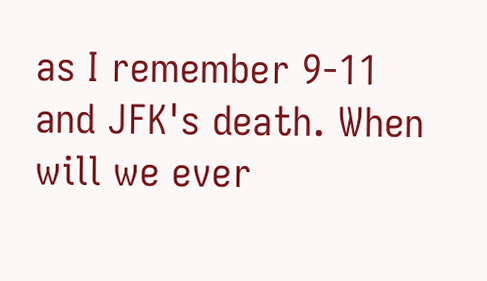as I remember 9-11 and JFK's death. When will we ever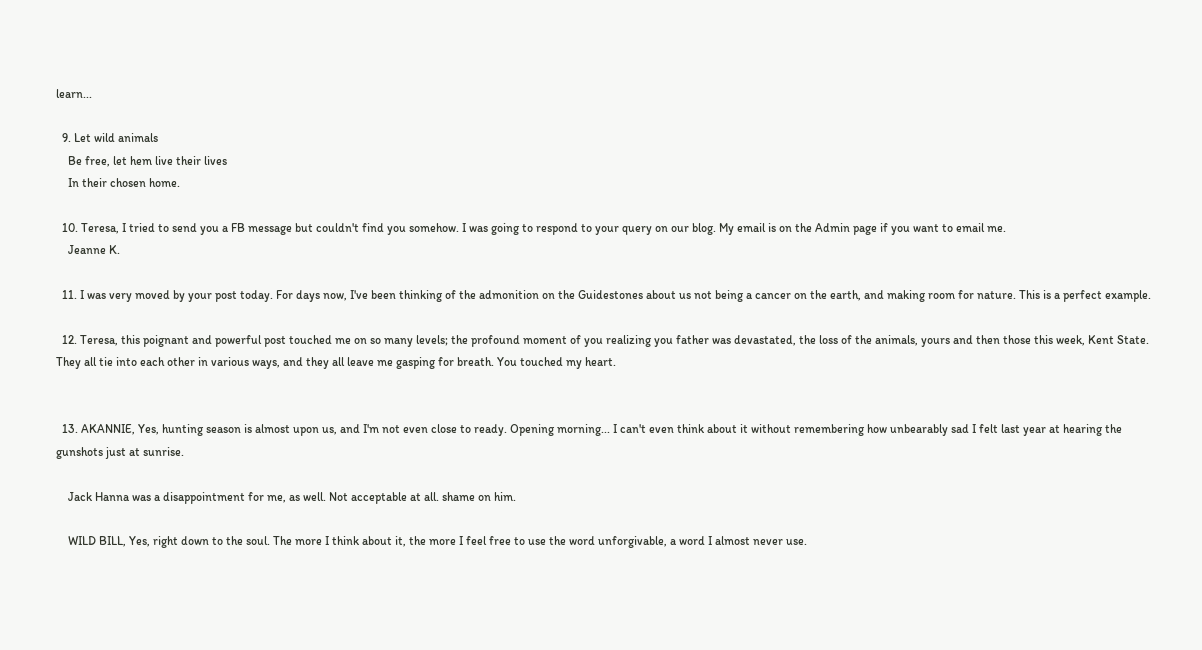learn...

  9. Let wild animals
    Be free, let hem live their lives
    In their chosen home.

  10. Teresa, I tried to send you a FB message but couldn't find you somehow. I was going to respond to your query on our blog. My email is on the Admin page if you want to email me.
    Jeanne K.

  11. I was very moved by your post today. For days now, I've been thinking of the admonition on the Guidestones about us not being a cancer on the earth, and making room for nature. This is a perfect example.

  12. Teresa, this poignant and powerful post touched me on so many levels; the profound moment of you realizing you father was devastated, the loss of the animals, yours and then those this week, Kent State. They all tie into each other in various ways, and they all leave me gasping for breath. You touched my heart.


  13. AKANNIE, Yes, hunting season is almost upon us, and I'm not even close to ready. Opening morning... I can't even think about it without remembering how unbearably sad I felt last year at hearing the gunshots just at sunrise.

    Jack Hanna was a disappointment for me, as well. Not acceptable at all. shame on him.

    WILD BILL, Yes, right down to the soul. The more I think about it, the more I feel free to use the word unforgivable, a word I almost never use.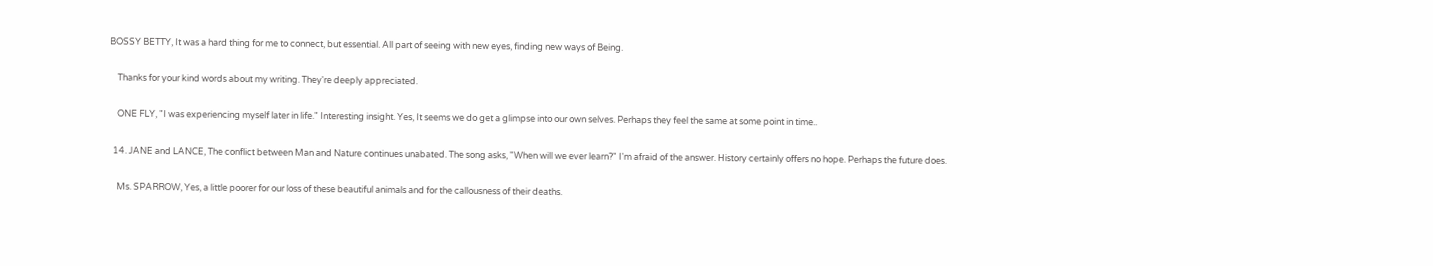BOSSY BETTY, It was a hard thing for me to connect, but essential. All part of seeing with new eyes, finding new ways of Being.

    Thanks for your kind words about my writing. They're deeply appreciated.

    ONE FLY, "I was experiencing myself later in life." Interesting insight. Yes, It seems we do get a glimpse into our own selves. Perhaps they feel the same at some point in time..

  14. JANE and LANCE, The conflict between Man and Nature continues unabated. The song asks, "When will we ever learn?" I'm afraid of the answer. History certainly offers no hope. Perhaps the future does.

    Ms. SPARROW, Yes, a little poorer for our loss of these beautiful animals and for the callousness of their deaths.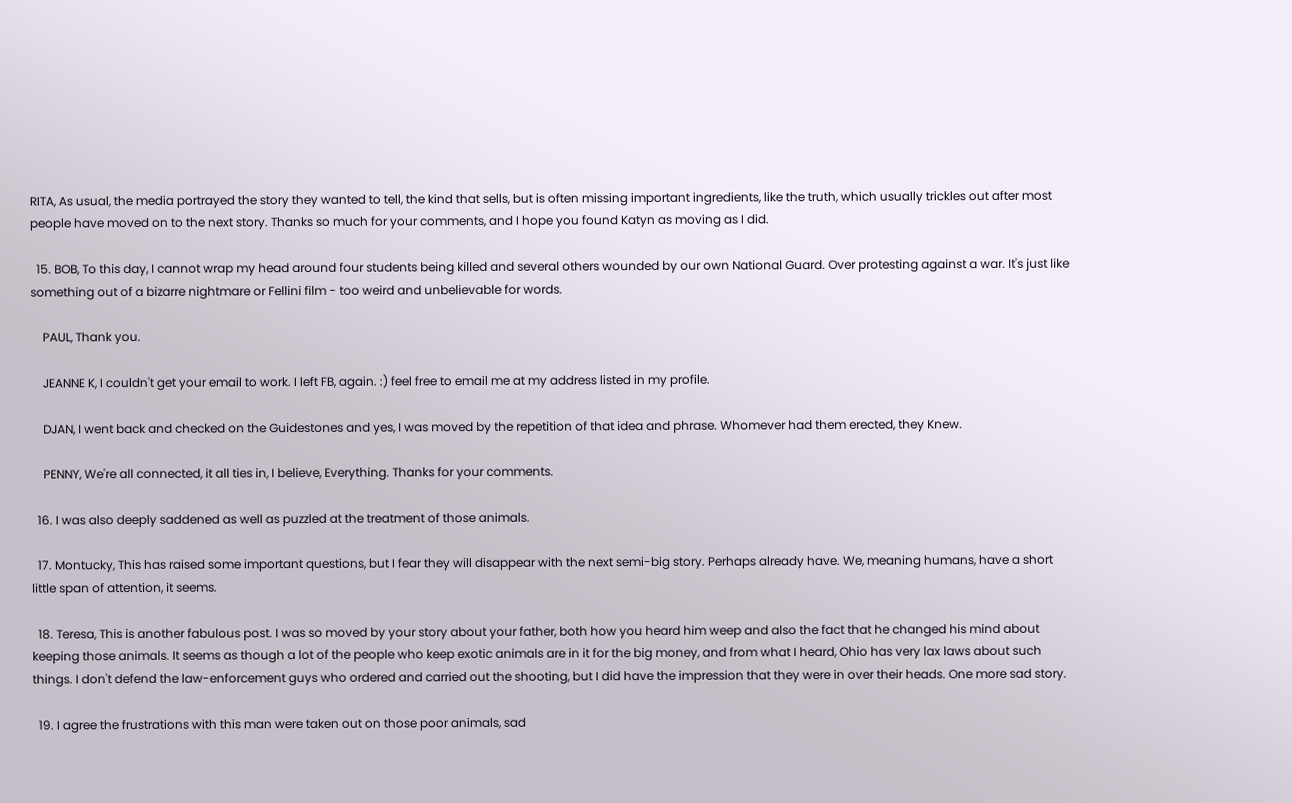RITA, As usual, the media portrayed the story they wanted to tell, the kind that sells, but is often missing important ingredients, like the truth, which usually trickles out after most people have moved on to the next story. Thanks so much for your comments, and I hope you found Katyn as moving as I did.

  15. BOB, To this day, I cannot wrap my head around four students being killed and several others wounded by our own National Guard. Over protesting against a war. It's just like something out of a bizarre nightmare or Fellini film - too weird and unbelievable for words.

    PAUL, Thank you.

    JEANNE K, I couldn't get your email to work. I left FB, again. :) feel free to email me at my address listed in my profile.

    DJAN, I went back and checked on the Guidestones and yes, I was moved by the repetition of that idea and phrase. Whomever had them erected, they Knew.

    PENNY, We're all connected, it all ties in, I believe, Everything. Thanks for your comments.

  16. I was also deeply saddened as well as puzzled at the treatment of those animals.

  17. Montucky, This has raised some important questions, but I fear they will disappear with the next semi-big story. Perhaps already have. We, meaning humans, have a short little span of attention, it seems.

  18. Teresa, This is another fabulous post. I was so moved by your story about your father, both how you heard him weep and also the fact that he changed his mind about keeping those animals. It seems as though a lot of the people who keep exotic animals are in it for the big money, and from what I heard, Ohio has very lax laws about such things. I don't defend the law-enforcement guys who ordered and carried out the shooting, but I did have the impression that they were in over their heads. One more sad story.

  19. I agree the frustrations with this man were taken out on those poor animals, sad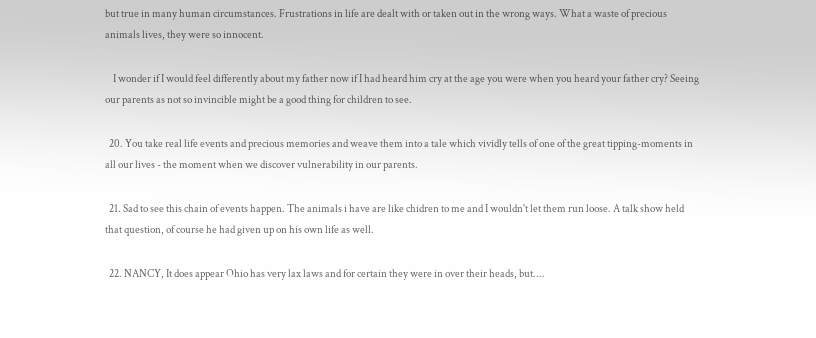but true in many human circumstances. Frustrations in life are dealt with or taken out in the wrong ways. What a waste of precious animals lives, they were so innocent.

    I wonder if I would feel differently about my father now if I had heard him cry at the age you were when you heard your father cry? Seeing our parents as not so invincible might be a good thing for children to see.

  20. You take real life events and precious memories and weave them into a tale which vividly tells of one of the great tipping-moments in all our lives - the moment when we discover vulnerability in our parents.

  21. Sad to see this chain of events happen. The animals i have are like chidren to me and I wouldn't let them run loose. A talk show held that question, of course he had given up on his own life as well.

  22. NANCY, It does appear Ohio has very lax laws and for certain they were in over their heads, but....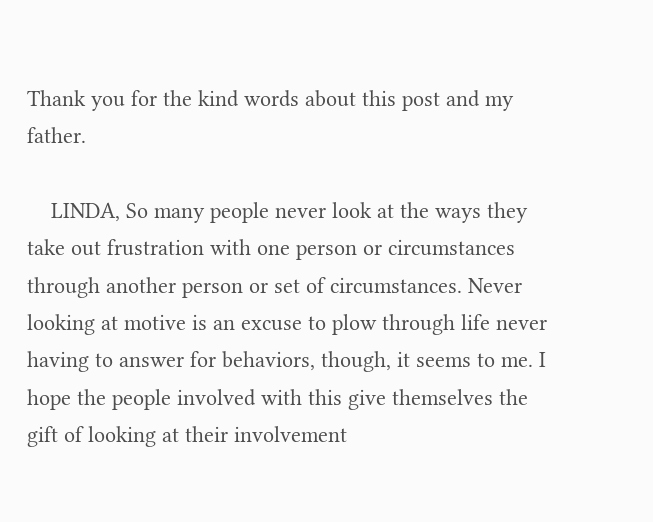Thank you for the kind words about this post and my father.

    LINDA, So many people never look at the ways they take out frustration with one person or circumstances through another person or set of circumstances. Never looking at motive is an excuse to plow through life never having to answer for behaviors, though, it seems to me. I hope the people involved with this give themselves the gift of looking at their involvement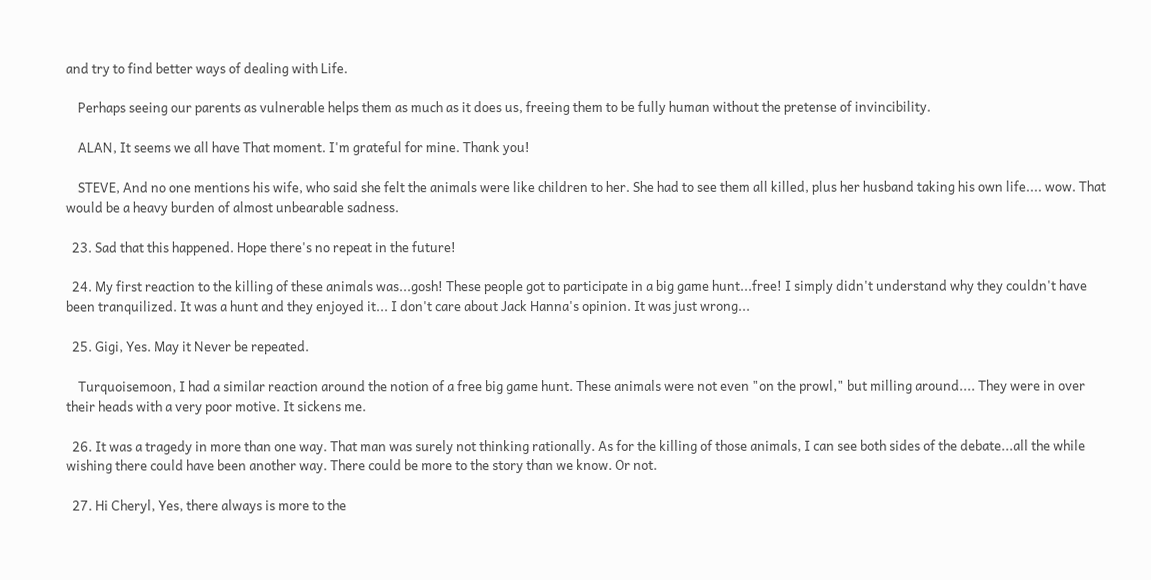and try to find better ways of dealing with Life.

    Perhaps seeing our parents as vulnerable helps them as much as it does us, freeing them to be fully human without the pretense of invincibility.

    ALAN, It seems we all have That moment. I'm grateful for mine. Thank you!

    STEVE, And no one mentions his wife, who said she felt the animals were like children to her. She had to see them all killed, plus her husband taking his own life.... wow. That would be a heavy burden of almost unbearable sadness.

  23. Sad that this happened. Hope there's no repeat in the future!

  24. My first reaction to the killing of these animals was...gosh! These people got to participate in a big game hunt...free! I simply didn't understand why they couldn't have been tranquilized. It was a hunt and they enjoyed it... I don't care about Jack Hanna's opinion. It was just wrong...

  25. Gigi, Yes. May it Never be repeated.

    Turquoisemoon, I had a similar reaction around the notion of a free big game hunt. These animals were not even "on the prowl," but milling around.... They were in over their heads with a very poor motive. It sickens me.

  26. It was a tragedy in more than one way. That man was surely not thinking rationally. As for the killing of those animals, I can see both sides of the debate...all the while wishing there could have been another way. There could be more to the story than we know. Or not.

  27. Hi Cheryl, Yes, there always is more to the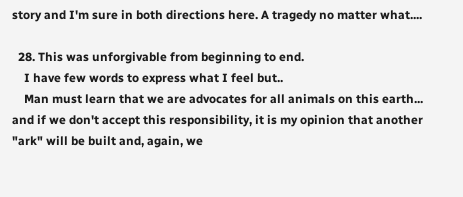story and I'm sure in both directions here. A tragedy no matter what....

  28. This was unforgivable from beginning to end.
    I have few words to express what I feel but..
    Man must learn that we are advocates for all animals on this earth... and if we don't accept this responsibility, it is my opinion that another "ark" will be built and, again, we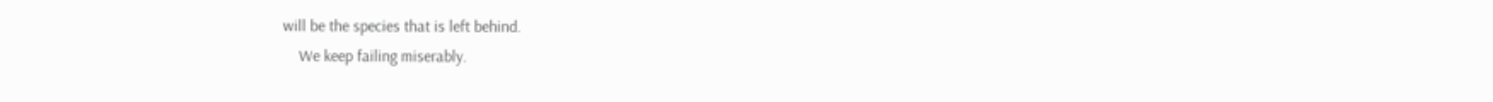will be the species that is left behind.
    We keep failing miserably.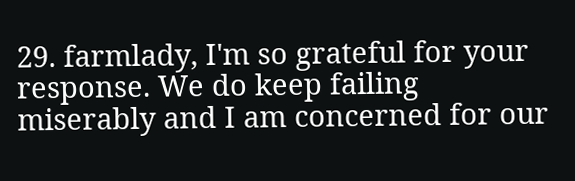29. farmlady, I'm so grateful for your response. We do keep failing miserably and I am concerned for our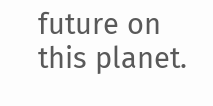future on this planet.